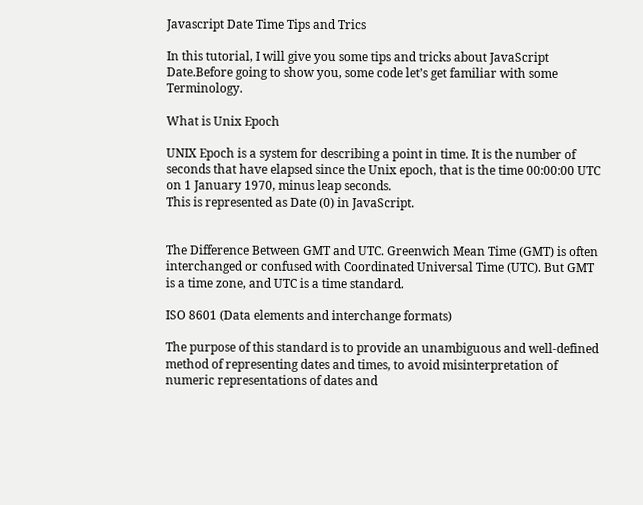Javascript Date Time Tips and Trics

In this tutorial, I will give you some tips and tricks about JavaScript Date.Before going to show you, some code let’s get familiar with some Terminology.

What is Unix Epoch

UNIX Epoch is a system for describing a point in time. It is the number of seconds that have elapsed since the Unix epoch, that is the time 00:00:00 UTC on 1 January 1970, minus leap seconds.
This is represented as Date (0) in JavaScript.


The Difference Between GMT and UTC. Greenwich Mean Time (GMT) is often interchanged or confused with Coordinated Universal Time (UTC). But GMT is a time zone, and UTC is a time standard.

ISO 8601 (Data elements and interchange formats)

The purpose of this standard is to provide an unambiguous and well-defined method of representing dates and times, to avoid misinterpretation of numeric representations of dates and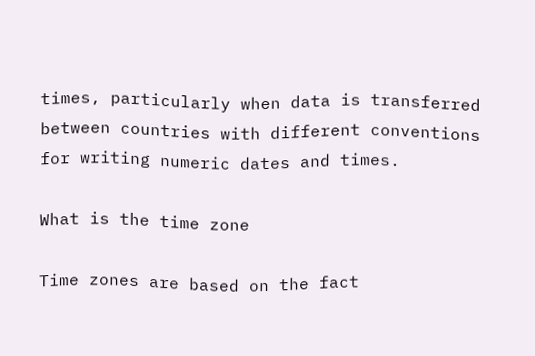times, particularly when data is transferred between countries with different conventions for writing numeric dates and times.

What is the time zone

Time zones are based on the fact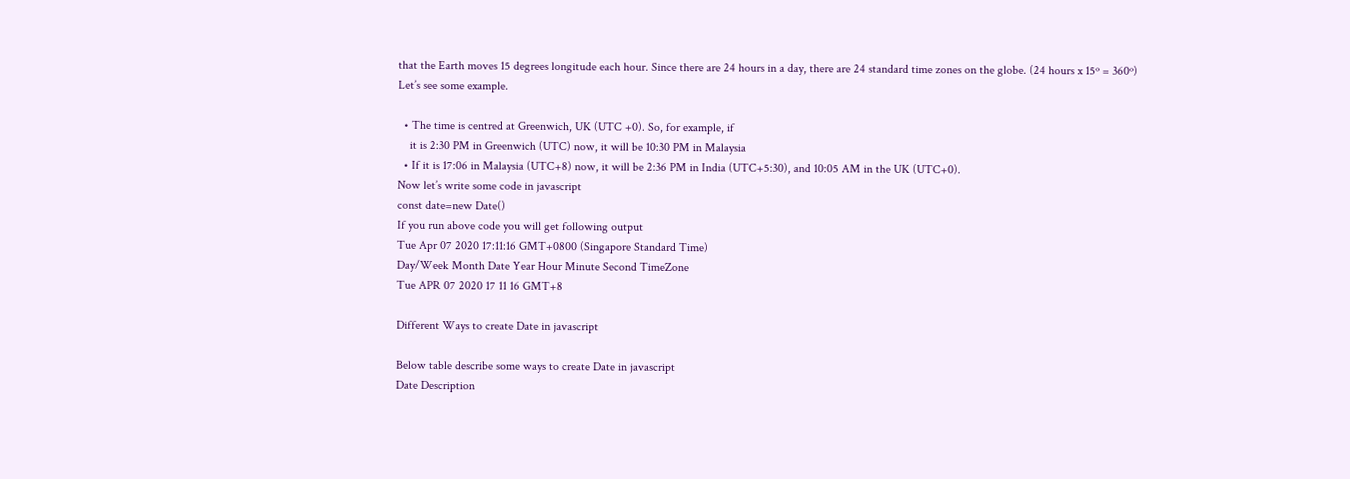that the Earth moves 15 degrees longitude each hour. Since there are 24 hours in a day, there are 24 standard time zones on the globe. (24 hours x 15º = 360º)
Let’s see some example.

  • The time is centred at Greenwich, UK (UTC +0). So, for example, if
    it is 2:30 PM in Greenwich (UTC) now, it will be 10:30 PM in Malaysia
  • If it is 17:06 in Malaysia (UTC+8) now, it will be 2:36 PM in India (UTC+5:30), and 10:05 AM in the UK (UTC+0).
Now let’s write some code in javascript
const date=new Date()
If you run above code you will get following output
Tue Apr 07 2020 17:11:16 GMT+0800 (Singapore Standard Time)
Day/Week Month Date Year Hour Minute Second TimeZone
Tue APR 07 2020 17 11 16 GMT+8

Different Ways to create Date in javascript

Below table describe some ways to create Date in javascript
Date Description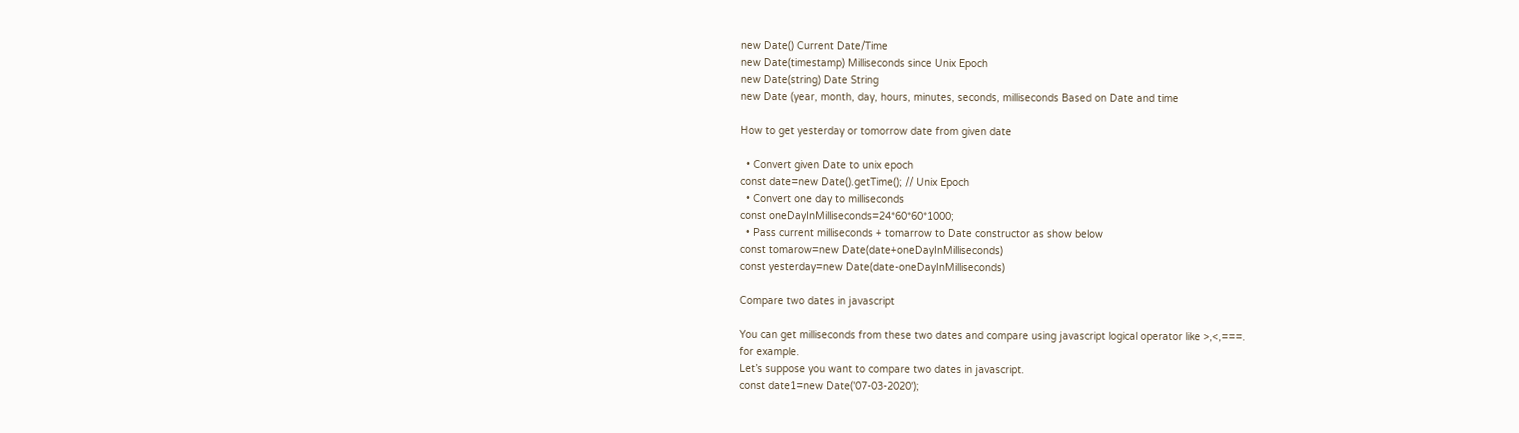new Date() Current Date/Time
new Date(timestamp) Milliseconds since Unix Epoch
new Date(string) Date String
new Date (year, month, day, hours, minutes, seconds, milliseconds Based on Date and time

How to get yesterday or tomorrow date from given date

  • Convert given Date to unix epoch
const date=new Date().getTime(); // Unix Epoch
  • Convert one day to milliseconds
const oneDayInMilliseconds=24*60*60*1000;
  • Pass current milliseconds + tomarrow to Date constructor as show below
const tomarow=new Date(date+oneDayInMilliseconds)
const yesterday=new Date(date-oneDayInMilliseconds)

Compare two dates in javascript

You can get milliseconds from these two dates and compare using javascript logical operator like >,<,===.
for example.
Let’s suppose you want to compare two dates in javascript.
const date1=new Date('07-03-2020');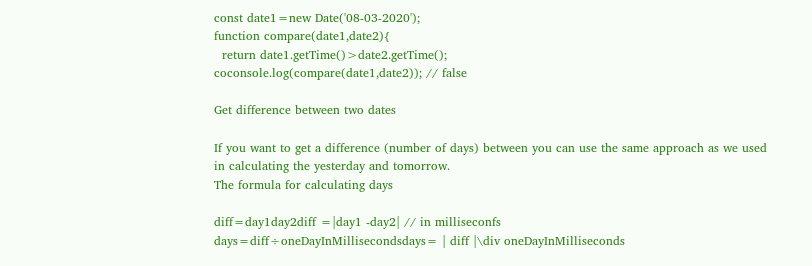const date1=new Date('08-03-2020');
function compare(date1,date2){
  return date1.getTime()>date2.getTime();
coconsole.log(compare(date1,date2)); // false

Get difference between two dates

If you want to get a difference (number of days) between you can use the same approach as we used in calculating the yesterday and tomorrow.
The formula for calculating days

diff=day1day2diff =|day1 -day2| // in milliseconfs
days=diff÷oneDayInMillisecondsdays= | diff |\div oneDayInMilliseconds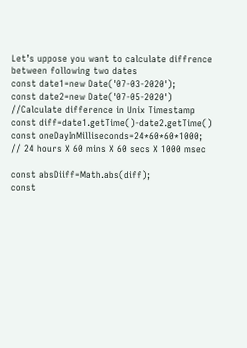Let’s uppose you want to calculate diffrence between following two dates
const date1=new Date('07-03-2020');
const date2=new Date('07-05-2020')
//Calculate difference in Unix Timestamp
const diff=date1.getTime()-date2.getTime()
const oneDayInMilliseconds=24*60*60*1000; // 24 hours X 60 mins X 60 secs X 1000 msec

const absDiiff=Math.abs(diff);
const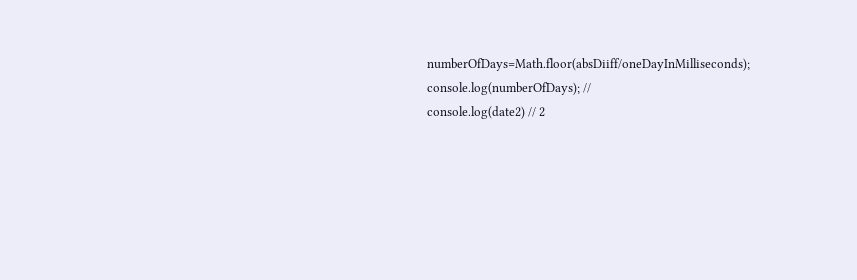numberOfDays=Math.floor(absDiiff/oneDayInMilliseconds);
console.log(numberOfDays); //
console.log(date2) // 2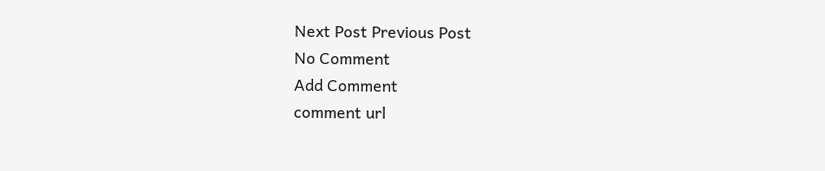Next Post Previous Post
No Comment
Add Comment
comment url